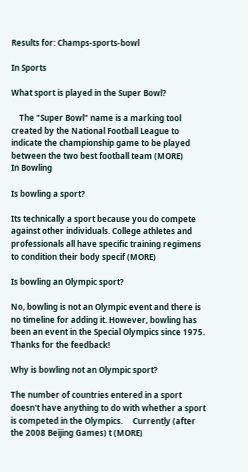Results for: Champs-sports-bowl

In Sports

What sport is played in the Super Bowl?

    The "Super Bowl" name is a marking tool created by the National Football League to indicate the championship game to be played between the two best football team (MORE)
In Bowling

Is bowling a sport?

Its technically a sport because you do compete against other individuals. College athletes and professionals all have specific training regimens to condition their body specif (MORE)

Is bowling an Olympic sport?

No, bowling is not an Olympic event and there is no timeline for adding it. However, bowling has been an event in the Special Olympics since 1975.
Thanks for the feedback!

Why is bowling not an Olympic sport?

The number of countries entered in a sport doesn't have anything to do with whether a sport is competed in the Olympics.     Currently (after the 2008 Beijing Games) t (MORE)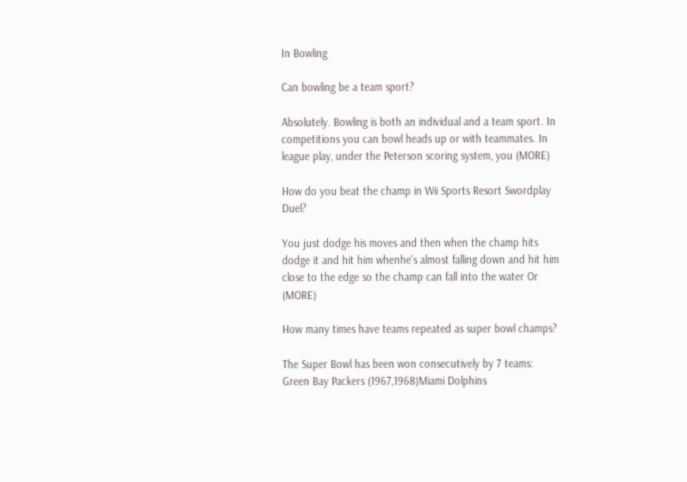In Bowling

Can bowling be a team sport?

Absolutely. Bowling is both an individual and a team sport. In competitions you can bowl heads up or with teammates. In league play, under the Peterson scoring system, you (MORE)

How do you beat the champ in Wii Sports Resort Swordplay Duel?

You just dodge his moves and then when the champ hits dodge it and hit him whenhe's almost falling down and hit him close to the edge so the champ can fall into the water Or (MORE)

How many times have teams repeated as super bowl champs?

The Super Bowl has been won consecutively by 7 teams: Green Bay Packers (1967,1968)Miami Dolphins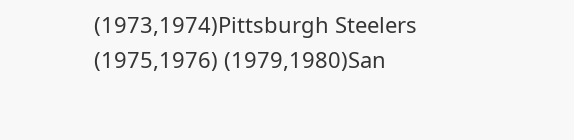(1973,1974)Pittsburgh Steelers (1975,1976) (1979,1980)San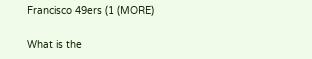Francisco 49ers (1 (MORE)

What is the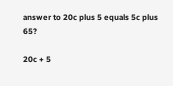answer to 20c plus 5 equals 5c plus 65?

20c + 5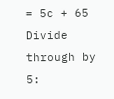= 5c + 65 Divide through by 5: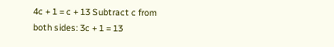4c + 1 = c + 13 Subtract c from both sides: 3c + 1 = 13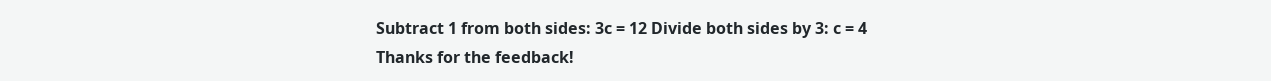Subtract 1 from both sides: 3c = 12 Divide both sides by 3: c = 4
Thanks for the feedback!